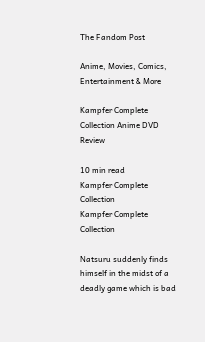The Fandom Post

Anime, Movies, Comics, Entertainment & More

Kampfer Complete Collection Anime DVD Review

10 min read
Kampfer Complete Collection
Kampfer Complete Collection

Natsuru suddenly finds himself in the midst of a deadly game which is bad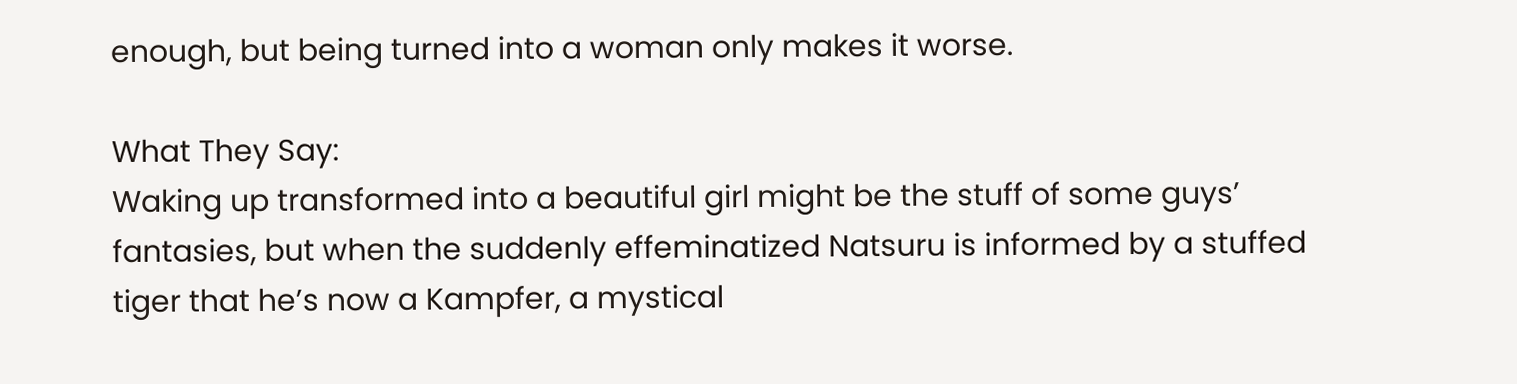enough, but being turned into a woman only makes it worse.

What They Say:
Waking up transformed into a beautiful girl might be the stuff of some guys’ fantasies, but when the suddenly effeminatized Natsuru is informed by a stuffed tiger that he’s now a Kampfer, a mystical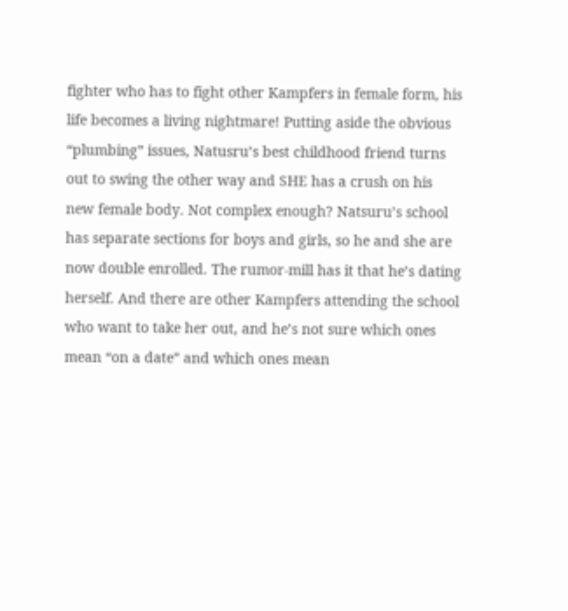fighter who has to fight other Kampfers in female form, his life becomes a living nightmare! Putting aside the obvious “plumbing” issues, Natusru’s best childhood friend turns out to swing the other way and SHE has a crush on his new female body. Not complex enough? Natsuru’s school has separate sections for boys and girls, so he and she are now double enrolled. The rumor-mill has it that he’s dating herself. And there are other Kampfers attending the school who want to take her out, and he’s not sure which ones mean “on a date” and which ones mean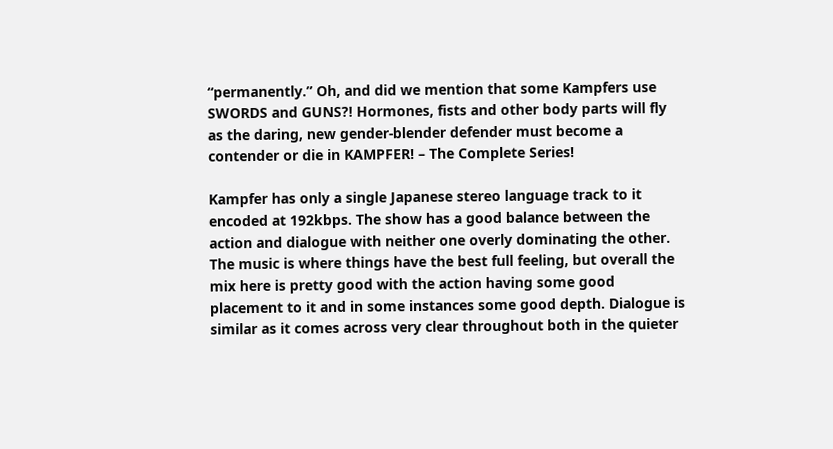“permanently.” Oh, and did we mention that some Kampfers use SWORDS and GUNS?! Hormones, fists and other body parts will fly as the daring, new gender-blender defender must become a contender or die in KAMPFER! – The Complete Series!

Kampfer has only a single Japanese stereo language track to it encoded at 192kbps. The show has a good balance between the action and dialogue with neither one overly dominating the other. The music is where things have the best full feeling, but overall the mix here is pretty good with the action having some good placement to it and in some instances some good depth. Dialogue is similar as it comes across very clear throughout both in the quieter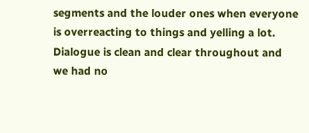segments and the louder ones when everyone is overreacting to things and yelling a lot. Dialogue is clean and clear throughout and we had no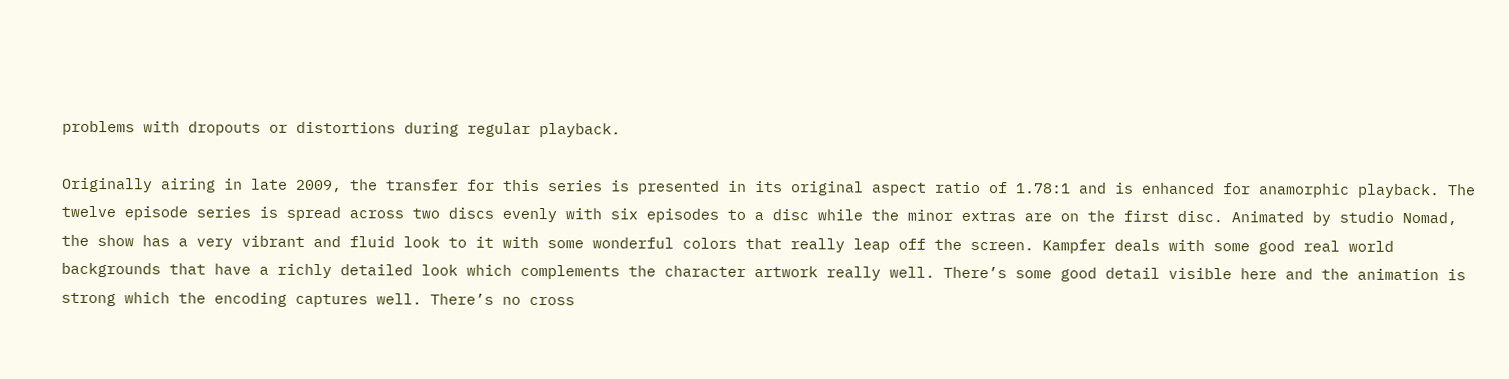problems with dropouts or distortions during regular playback.

Originally airing in late 2009, the transfer for this series is presented in its original aspect ratio of 1.78:1 and is enhanced for anamorphic playback. The twelve episode series is spread across two discs evenly with six episodes to a disc while the minor extras are on the first disc. Animated by studio Nomad, the show has a very vibrant and fluid look to it with some wonderful colors that really leap off the screen. Kampfer deals with some good real world backgrounds that have a richly detailed look which complements the character artwork really well. There’s some good detail visible here and the animation is strong which the encoding captures well. There’s no cross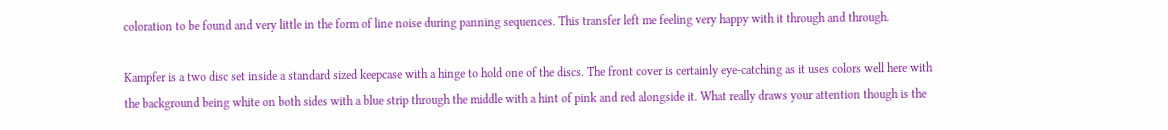coloration to be found and very little in the form of line noise during panning sequences. This transfer left me feeling very happy with it through and through.

Kampfer is a two disc set inside a standard sized keepcase with a hinge to hold one of the discs. The front cover is certainly eye-catching as it uses colors well here with the background being white on both sides with a blue strip through the middle with a hint of pink and red alongside it. What really draws your attention though is the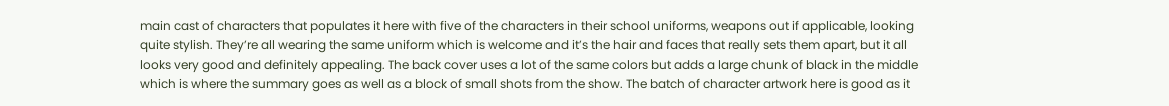main cast of characters that populates it here with five of the characters in their school uniforms, weapons out if applicable, looking quite stylish. They’re all wearing the same uniform which is welcome and it’s the hair and faces that really sets them apart, but it all looks very good and definitely appealing. The back cover uses a lot of the same colors but adds a large chunk of black in the middle which is where the summary goes as well as a block of small shots from the show. The batch of character artwork here is good as it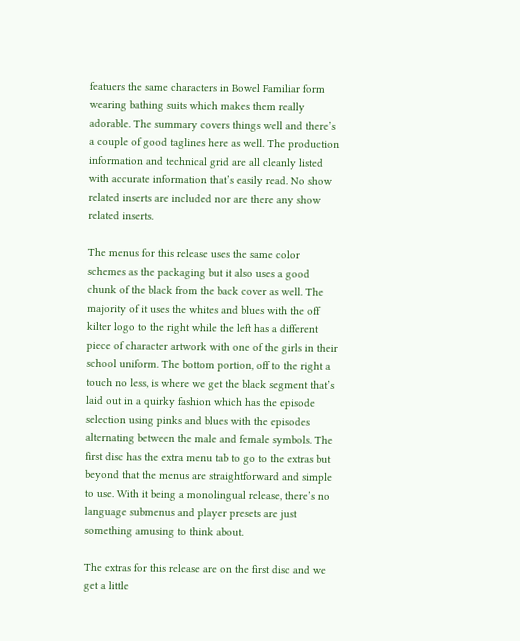featuers the same characters in Bowel Familiar form wearing bathing suits which makes them really adorable. The summary covers things well and there’s a couple of good taglines here as well. The production information and technical grid are all cleanly listed with accurate information that’s easily read. No show related inserts are included nor are there any show related inserts.

The menus for this release uses the same color schemes as the packaging but it also uses a good chunk of the black from the back cover as well. The majority of it uses the whites and blues with the off kilter logo to the right while the left has a different piece of character artwork with one of the girls in their school uniform. The bottom portion, off to the right a touch no less, is where we get the black segment that’s laid out in a quirky fashion which has the episode selection using pinks and blues with the episodes alternating between the male and female symbols. The first disc has the extra menu tab to go to the extras but beyond that the menus are straightforward and simple to use. With it being a monolingual release, there’s no language submenus and player presets are just something amusing to think about.

The extras for this release are on the first disc and we get a little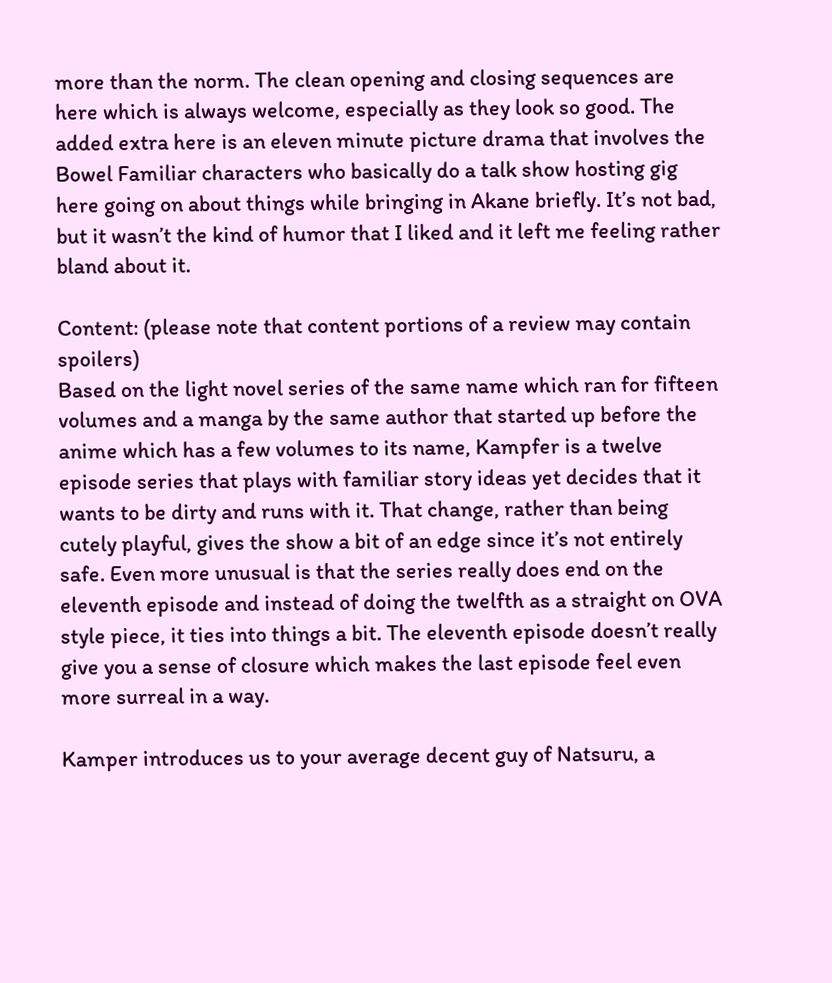more than the norm. The clean opening and closing sequences are here which is always welcome, especially as they look so good. The added extra here is an eleven minute picture drama that involves the Bowel Familiar characters who basically do a talk show hosting gig here going on about things while bringing in Akane briefly. It’s not bad, but it wasn’t the kind of humor that I liked and it left me feeling rather bland about it.

Content: (please note that content portions of a review may contain spoilers)
Based on the light novel series of the same name which ran for fifteen volumes and a manga by the same author that started up before the anime which has a few volumes to its name, Kampfer is a twelve episode series that plays with familiar story ideas yet decides that it wants to be dirty and runs with it. That change, rather than being cutely playful, gives the show a bit of an edge since it’s not entirely safe. Even more unusual is that the series really does end on the eleventh episode and instead of doing the twelfth as a straight on OVA style piece, it ties into things a bit. The eleventh episode doesn’t really give you a sense of closure which makes the last episode feel even more surreal in a way.

Kamper introduces us to your average decent guy of Natsuru, a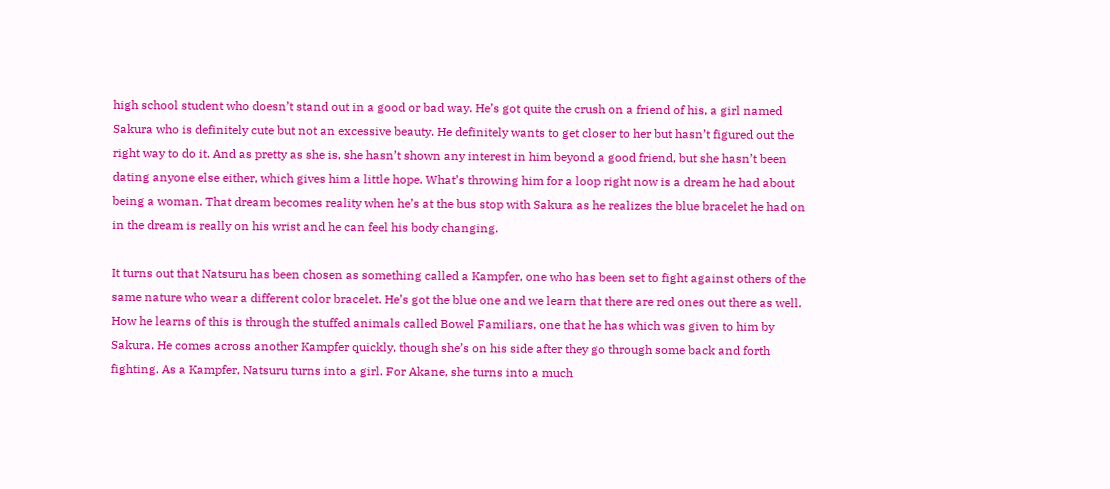high school student who doesn’t stand out in a good or bad way. He’s got quite the crush on a friend of his, a girl named Sakura who is definitely cute but not an excessive beauty. He definitely wants to get closer to her but hasn’t figured out the right way to do it. And as pretty as she is, she hasn’t shown any interest in him beyond a good friend, but she hasn’t been dating anyone else either, which gives him a little hope. What’s throwing him for a loop right now is a dream he had about being a woman. That dream becomes reality when he’s at the bus stop with Sakura as he realizes the blue bracelet he had on in the dream is really on his wrist and he can feel his body changing.

It turns out that Natsuru has been chosen as something called a Kampfer, one who has been set to fight against others of the same nature who wear a different color bracelet. He’s got the blue one and we learn that there are red ones out there as well. How he learns of this is through the stuffed animals called Bowel Familiars, one that he has which was given to him by Sakura. He comes across another Kampfer quickly, though she’s on his side after they go through some back and forth fighting. As a Kampfer, Natsuru turns into a girl. For Akane, she turns into a much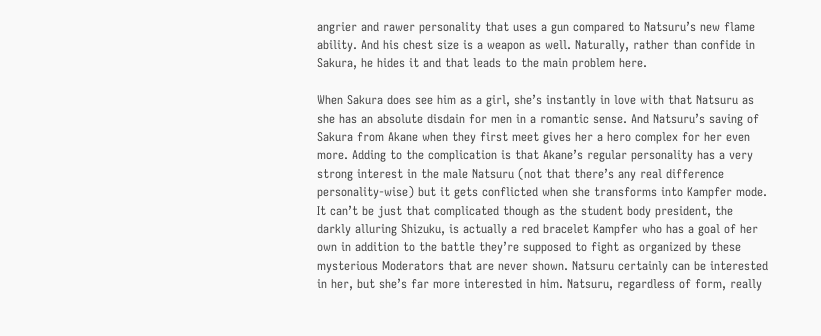angrier and rawer personality that uses a gun compared to Natsuru’s new flame ability. And his chest size is a weapon as well. Naturally, rather than confide in Sakura, he hides it and that leads to the main problem here.

When Sakura does see him as a girl, she’s instantly in love with that Natsuru as she has an absolute disdain for men in a romantic sense. And Natsuru’s saving of Sakura from Akane when they first meet gives her a hero complex for her even more. Adding to the complication is that Akane’s regular personality has a very strong interest in the male Natsuru (not that there’s any real difference personality-wise) but it gets conflicted when she transforms into Kampfer mode. It can’t be just that complicated though as the student body president, the darkly alluring Shizuku, is actually a red bracelet Kampfer who has a goal of her own in addition to the battle they’re supposed to fight as organized by these mysterious Moderators that are never shown. Natsuru certainly can be interested in her, but she’s far more interested in him. Natsuru, regardless of form, really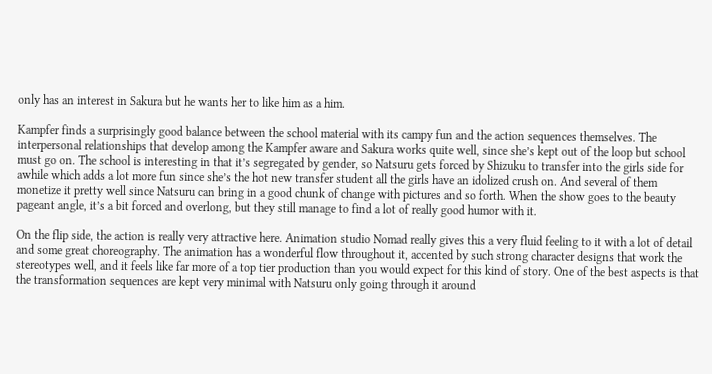only has an interest in Sakura but he wants her to like him as a him.

Kampfer finds a surprisingly good balance between the school material with its campy fun and the action sequences themselves. The interpersonal relationships that develop among the Kampfer aware and Sakura works quite well, since she’s kept out of the loop but school must go on. The school is interesting in that it’s segregated by gender, so Natsuru gets forced by Shizuku to transfer into the girls side for awhile which adds a lot more fun since she’s the hot new transfer student all the girls have an idolized crush on. And several of them monetize it pretty well since Natsuru can bring in a good chunk of change with pictures and so forth. When the show goes to the beauty pageant angle, it’s a bit forced and overlong, but they still manage to find a lot of really good humor with it.

On the flip side, the action is really very attractive here. Animation studio Nomad really gives this a very fluid feeling to it with a lot of detail and some great choreography. The animation has a wonderful flow throughout it, accented by such strong character designs that work the stereotypes well, and it feels like far more of a top tier production than you would expect for this kind of story. One of the best aspects is that the transformation sequences are kept very minimal with Natsuru only going through it around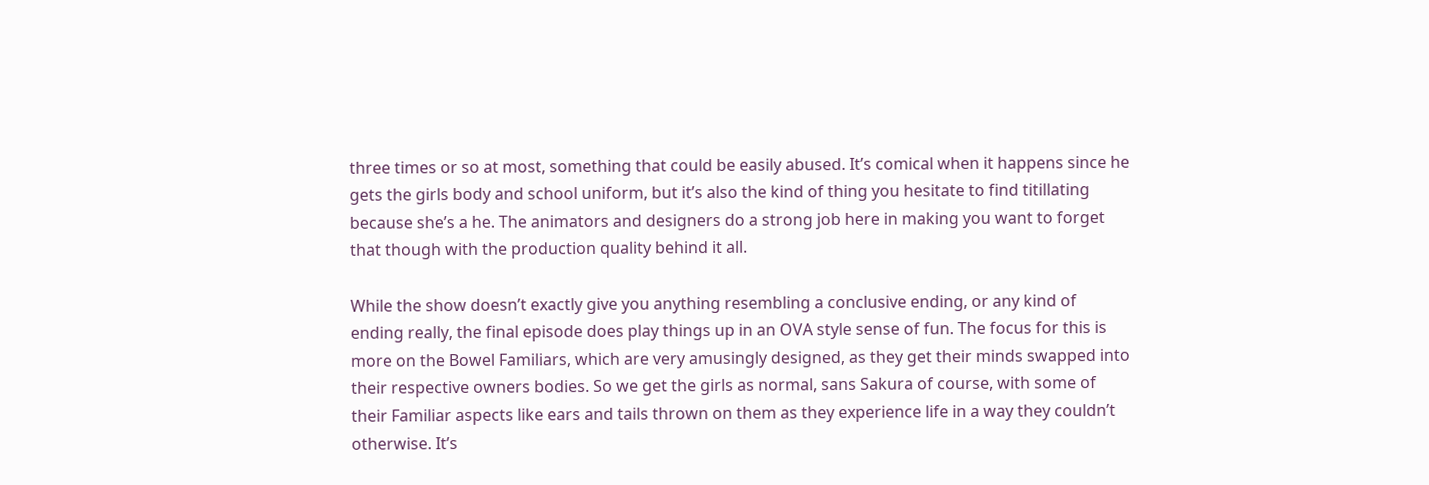three times or so at most, something that could be easily abused. It’s comical when it happens since he gets the girls body and school uniform, but it’s also the kind of thing you hesitate to find titillating because she’s a he. The animators and designers do a strong job here in making you want to forget that though with the production quality behind it all.

While the show doesn’t exactly give you anything resembling a conclusive ending, or any kind of ending really, the final episode does play things up in an OVA style sense of fun. The focus for this is more on the Bowel Familiars, which are very amusingly designed, as they get their minds swapped into their respective owners bodies. So we get the girls as normal, sans Sakura of course, with some of their Familiar aspects like ears and tails thrown on them as they experience life in a way they couldn’t otherwise. It’s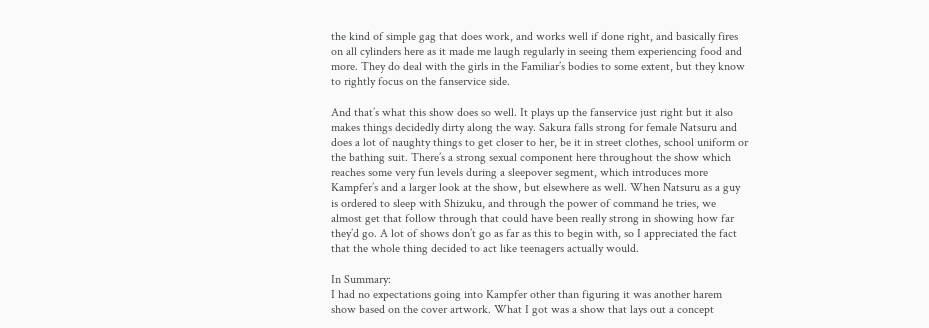the kind of simple gag that does work, and works well if done right, and basically fires on all cylinders here as it made me laugh regularly in seeing them experiencing food and more. They do deal with the girls in the Familiar’s bodies to some extent, but they know to rightly focus on the fanservice side.

And that’s what this show does so well. It plays up the fanservice just right but it also makes things decidedly dirty along the way. Sakura falls strong for female Natsuru and does a lot of naughty things to get closer to her, be it in street clothes, school uniform or the bathing suit. There’s a strong sexual component here throughout the show which reaches some very fun levels during a sleepover segment, which introduces more Kampfer’s and a larger look at the show, but elsewhere as well. When Natsuru as a guy is ordered to sleep with Shizuku, and through the power of command he tries, we almost get that follow through that could have been really strong in showing how far they’d go. A lot of shows don’t go as far as this to begin with, so I appreciated the fact that the whole thing decided to act like teenagers actually would.

In Summary:
I had no expectations going into Kampfer other than figuring it was another harem show based on the cover artwork. What I got was a show that lays out a concept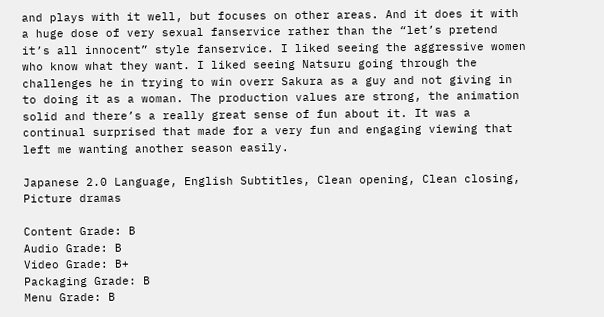and plays with it well, but focuses on other areas. And it does it with a huge dose of very sexual fanservice rather than the “let’s pretend it’s all innocent” style fanservice. I liked seeing the aggressive women who know what they want. I liked seeing Natsuru going through the challenges he in trying to win overr Sakura as a guy and not giving in to doing it as a woman. The production values are strong, the animation solid and there’s a really great sense of fun about it. It was a continual surprised that made for a very fun and engaging viewing that left me wanting another season easily.

Japanese 2.0 Language, English Subtitles, Clean opening, Clean closing, Picture dramas

Content Grade: B
Audio Grade: B
Video Grade: B+
Packaging Grade: B
Menu Grade: B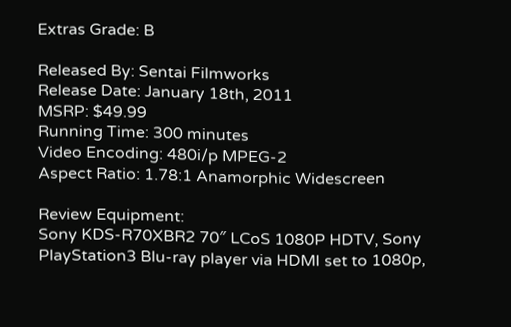Extras Grade: B

Released By: Sentai Filmworks
Release Date: January 18th, 2011
MSRP: $49.99
Running Time: 300 minutes
Video Encoding: 480i/p MPEG-2
Aspect Ratio: 1.78:1 Anamorphic Widescreen

Review Equipment:
Sony KDS-R70XBR2 70″ LCoS 1080P HDTV, Sony PlayStation3 Blu-ray player via HDMI set to 1080p,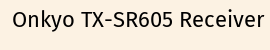Onkyo TX-SR605 Receiver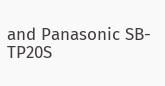and Panasonic SB-TP20S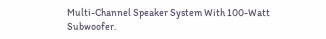Multi-Channel Speaker System With 100-Watt Subwoofer.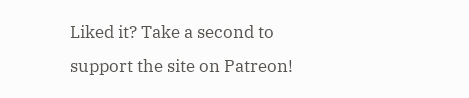Liked it? Take a second to support the site on Patreon!